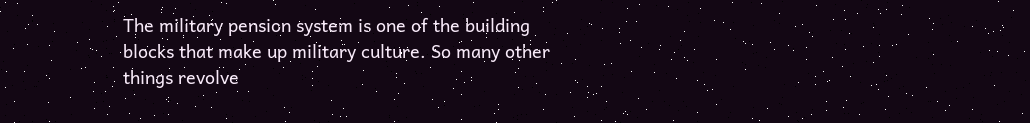The military pension system is one of the building blocks that make up military culture. So many other things revolve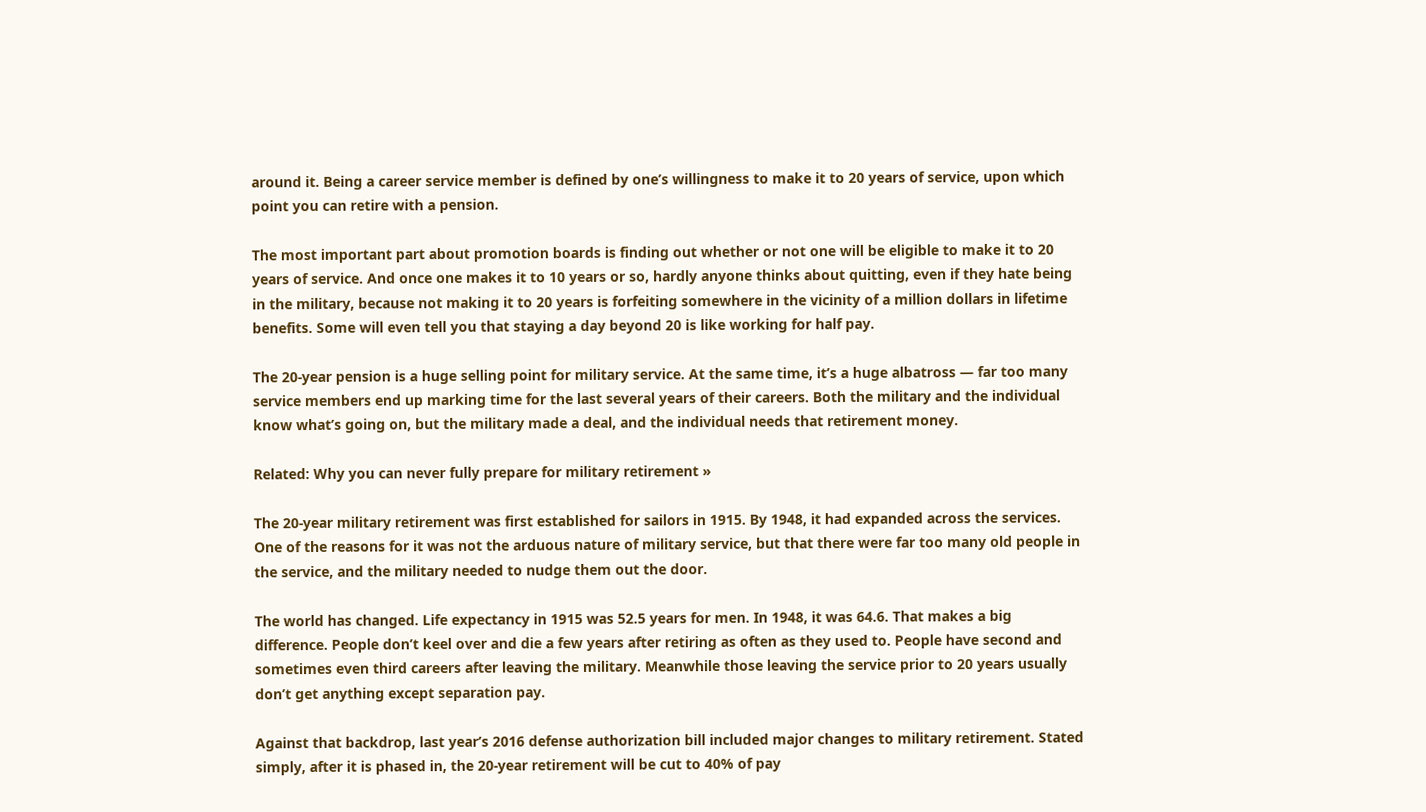around it. Being a career service member is defined by one’s willingness to make it to 20 years of service, upon which point you can retire with a pension.

The most important part about promotion boards is finding out whether or not one will be eligible to make it to 20 years of service. And once one makes it to 10 years or so, hardly anyone thinks about quitting, even if they hate being in the military, because not making it to 20 years is forfeiting somewhere in the vicinity of a million dollars in lifetime benefits. Some will even tell you that staying a day beyond 20 is like working for half pay.

The 20-year pension is a huge selling point for military service. At the same time, it’s a huge albatross — far too many service members end up marking time for the last several years of their careers. Both the military and the individual know what’s going on, but the military made a deal, and the individual needs that retirement money.

Related: Why you can never fully prepare for military retirement »

The 20-year military retirement was first established for sailors in 1915. By 1948, it had expanded across the services. One of the reasons for it was not the arduous nature of military service, but that there were far too many old people in the service, and the military needed to nudge them out the door.

The world has changed. Life expectancy in 1915 was 52.5 years for men. In 1948, it was 64.6. That makes a big difference. People don’t keel over and die a few years after retiring as often as they used to. People have second and sometimes even third careers after leaving the military. Meanwhile those leaving the service prior to 20 years usually don’t get anything except separation pay.

Against that backdrop, last year’s 2016 defense authorization bill included major changes to military retirement. Stated simply, after it is phased in, the 20-year retirement will be cut to 40% of pay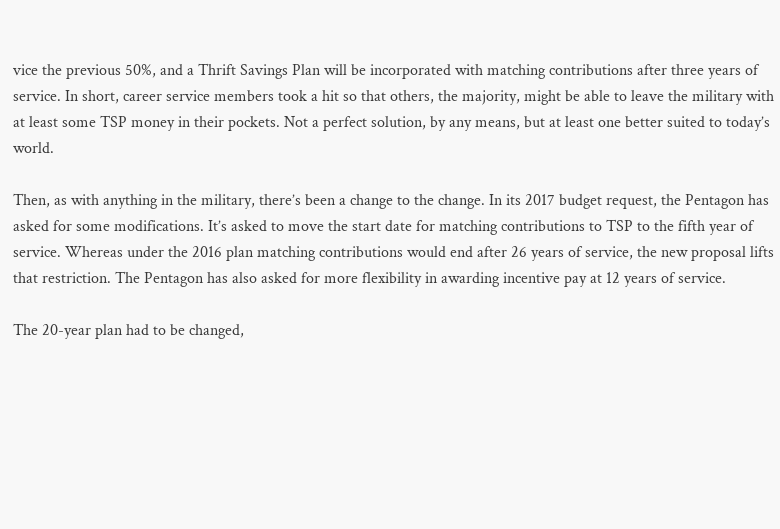vice the previous 50%, and a Thrift Savings Plan will be incorporated with matching contributions after three years of service. In short, career service members took a hit so that others, the majority, might be able to leave the military with at least some TSP money in their pockets. Not a perfect solution, by any means, but at least one better suited to today’s world.

Then, as with anything in the military, there’s been a change to the change. In its 2017 budget request, the Pentagon has asked for some modifications. It’s asked to move the start date for matching contributions to TSP to the fifth year of service. Whereas under the 2016 plan matching contributions would end after 26 years of service, the new proposal lifts that restriction. The Pentagon has also asked for more flexibility in awarding incentive pay at 12 years of service.

The 20-year plan had to be changed,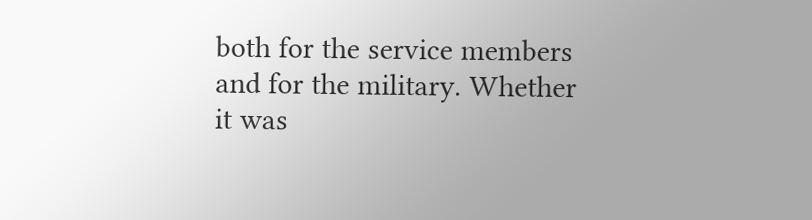both for the service members and for the military. Whether it was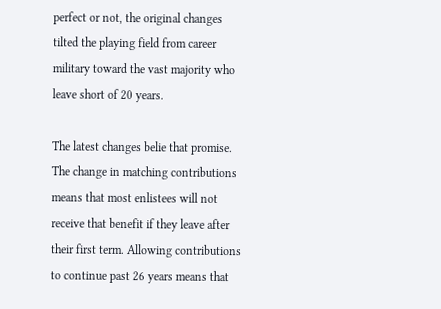perfect or not, the original changes tilted the playing field from career military toward the vast majority who leave short of 20 years.

The latest changes belie that promise. The change in matching contributions means that most enlistees will not receive that benefit if they leave after their first term. Allowing contributions to continue past 26 years means that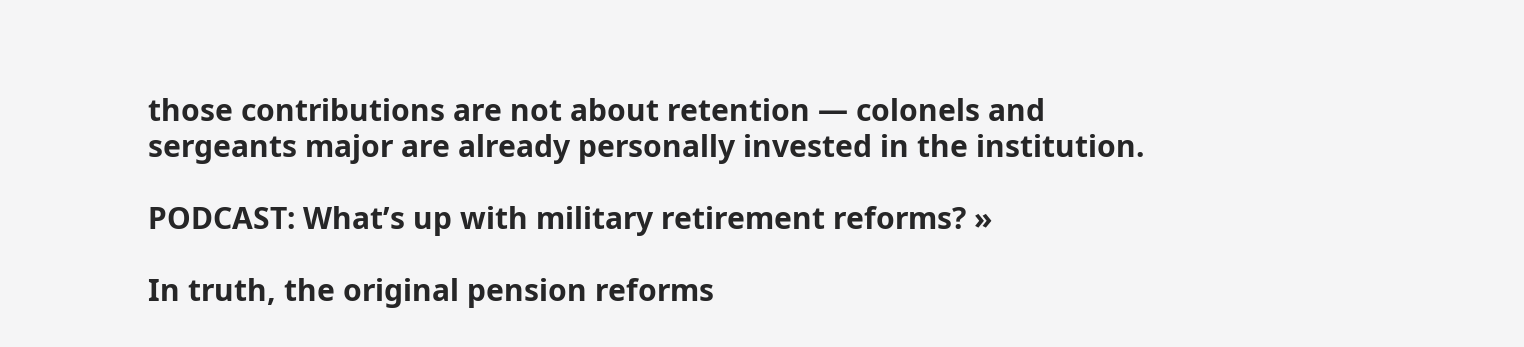those contributions are not about retention — colonels and sergeants major are already personally invested in the institution.

PODCAST: What’s up with military retirement reforms? »

In truth, the original pension reforms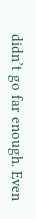didn’t go far enough. Even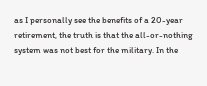as I personally see the benefits of a 20-year retirement, the truth is that the all-or-nothing system was not best for the military. In the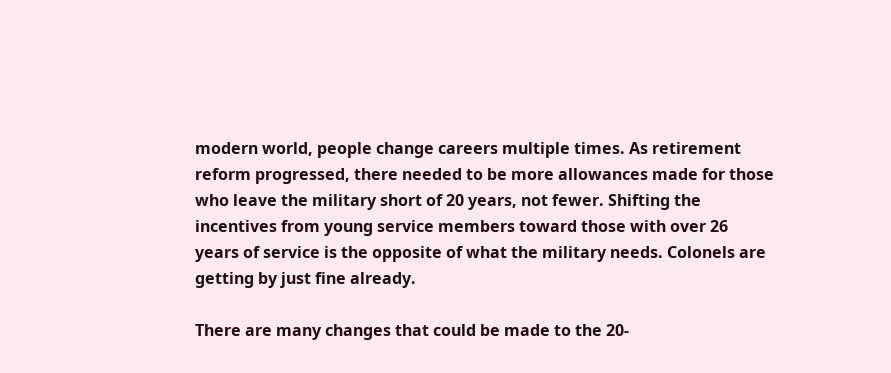modern world, people change careers multiple times. As retirement reform progressed, there needed to be more allowances made for those who leave the military short of 20 years, not fewer. Shifting the incentives from young service members toward those with over 26 years of service is the opposite of what the military needs. Colonels are getting by just fine already.

There are many changes that could be made to the 20-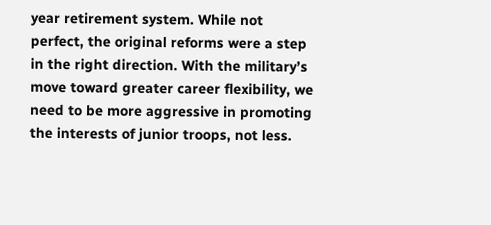year retirement system. While not perfect, the original reforms were a step in the right direction. With the military’s move toward greater career flexibility, we need to be more aggressive in promoting the interests of junior troops, not less.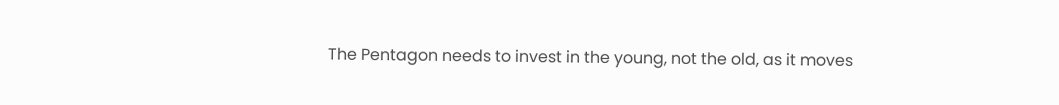The Pentagon needs to invest in the young, not the old, as it moves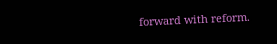forward with reform.